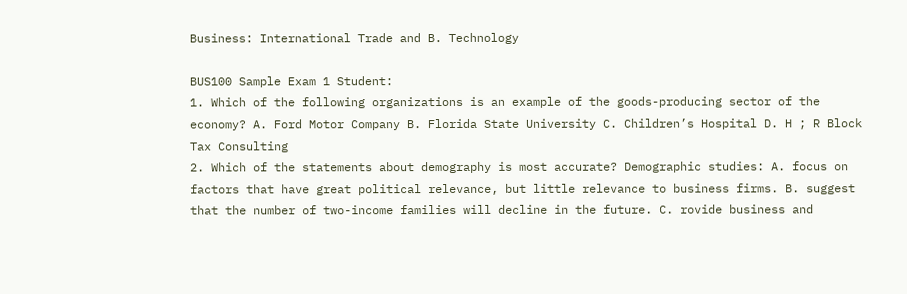Business: International Trade and B. Technology

BUS100 Sample Exam 1 Student:
1. Which of the following organizations is an example of the goods-producing sector of the economy? A. Ford Motor Company B. Florida State University C. Children’s Hospital D. H ; R Block Tax Consulting
2. Which of the statements about demography is most accurate? Demographic studies: A. focus on factors that have great political relevance, but little relevance to business firms. B. suggest that the number of two-income families will decline in the future. C. rovide business and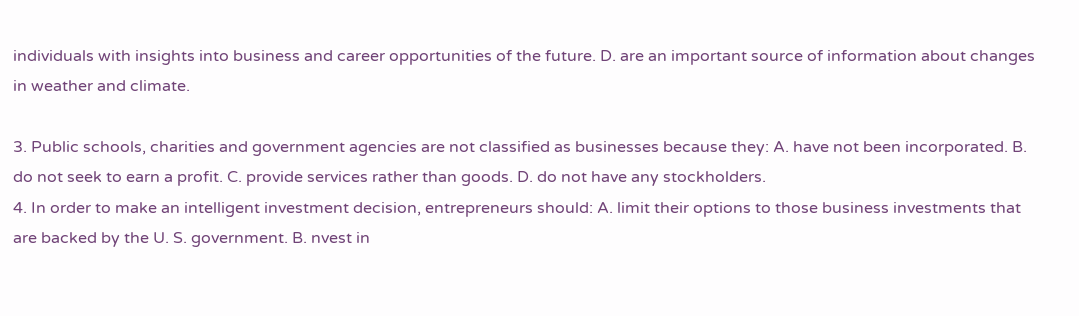individuals with insights into business and career opportunities of the future. D. are an important source of information about changes in weather and climate.

3. Public schools, charities and government agencies are not classified as businesses because they: A. have not been incorporated. B. do not seek to earn a profit. C. provide services rather than goods. D. do not have any stockholders.
4. In order to make an intelligent investment decision, entrepreneurs should: A. limit their options to those business investments that are backed by the U. S. government. B. nvest in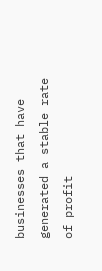businesses that have generated a stable rate of profit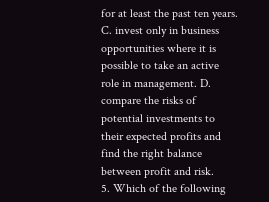for at least the past ten years. C. invest only in business opportunities where it is possible to take an active role in management. D. compare the risks of potential investments to their expected profits and find the right balance between profit and risk.
5. Which of the following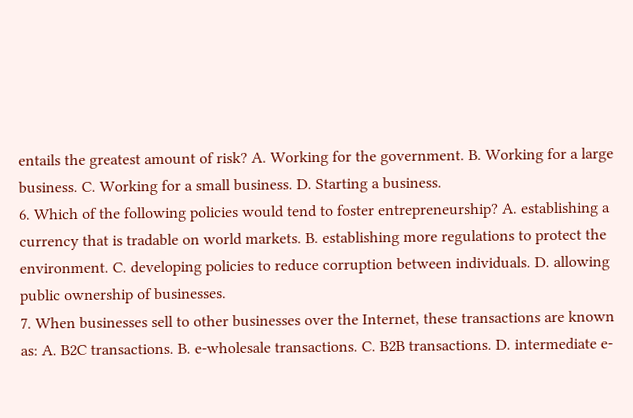entails the greatest amount of risk? A. Working for the government. B. Working for a large business. C. Working for a small business. D. Starting a business.
6. Which of the following policies would tend to foster entrepreneurship? A. establishing a currency that is tradable on world markets. B. establishing more regulations to protect the environment. C. developing policies to reduce corruption between individuals. D. allowing public ownership of businesses.
7. When businesses sell to other businesses over the Internet, these transactions are known as: A. B2C transactions. B. e-wholesale transactions. C. B2B transactions. D. intermediate e-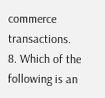commerce transactions.
8. Which of the following is an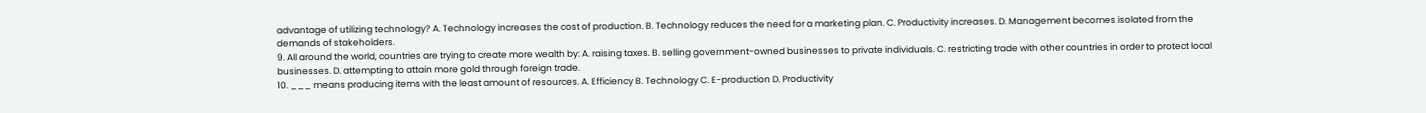advantage of utilizing technology? A. Technology increases the cost of production. B. Technology reduces the need for a marketing plan. C. Productivity increases. D. Management becomes isolated from the demands of stakeholders.
9. All around the world, countries are trying to create more wealth by: A. raising taxes. B. selling government-owned businesses to private individuals. C. restricting trade with other countries in order to protect local businesses. D. attempting to attain more gold through foreign trade.
10. ___ means producing items with the least amount of resources. A. Efficiency B. Technology C. E-production D. Productivity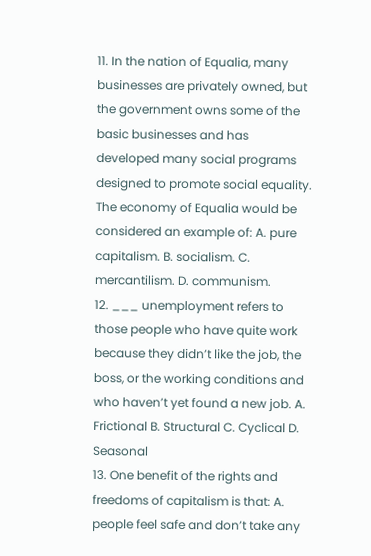11. In the nation of Equalia, many businesses are privately owned, but the government owns some of the basic businesses and has developed many social programs designed to promote social equality. The economy of Equalia would be considered an example of: A. pure capitalism. B. socialism. C. mercantilism. D. communism.
12. ___ unemployment refers to those people who have quite work because they didn’t like the job, the boss, or the working conditions and who haven’t yet found a new job. A. Frictional B. Structural C. Cyclical D. Seasonal
13. One benefit of the rights and freedoms of capitalism is that: A. people feel safe and don’t take any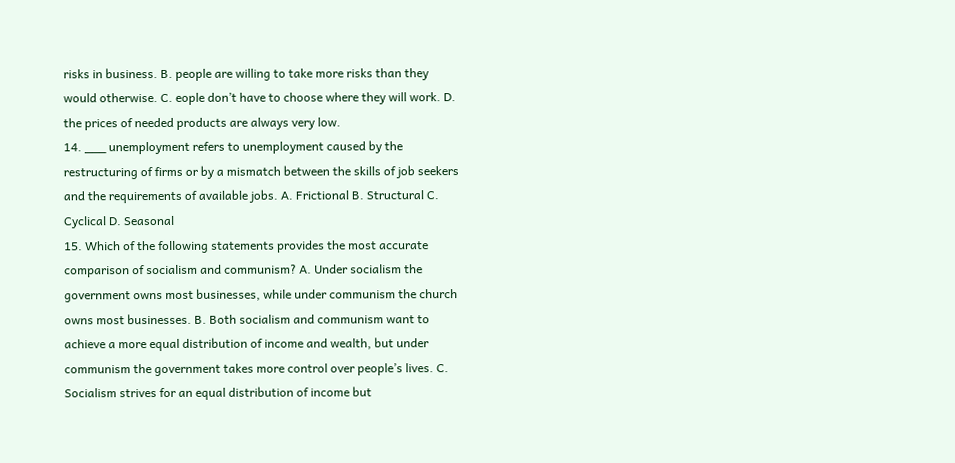risks in business. B. people are willing to take more risks than they would otherwise. C. eople don’t have to choose where they will work. D. the prices of needed products are always very low.
14. ___ unemployment refers to unemployment caused by the restructuring of firms or by a mismatch between the skills of job seekers and the requirements of available jobs. A. Frictional B. Structural C. Cyclical D. Seasonal
15. Which of the following statements provides the most accurate comparison of socialism and communism? A. Under socialism the government owns most businesses, while under communism the church owns most businesses. B. Both socialism and communism want to achieve a more equal distribution of income and wealth, but under communism the government takes more control over people’s lives. C. Socialism strives for an equal distribution of income but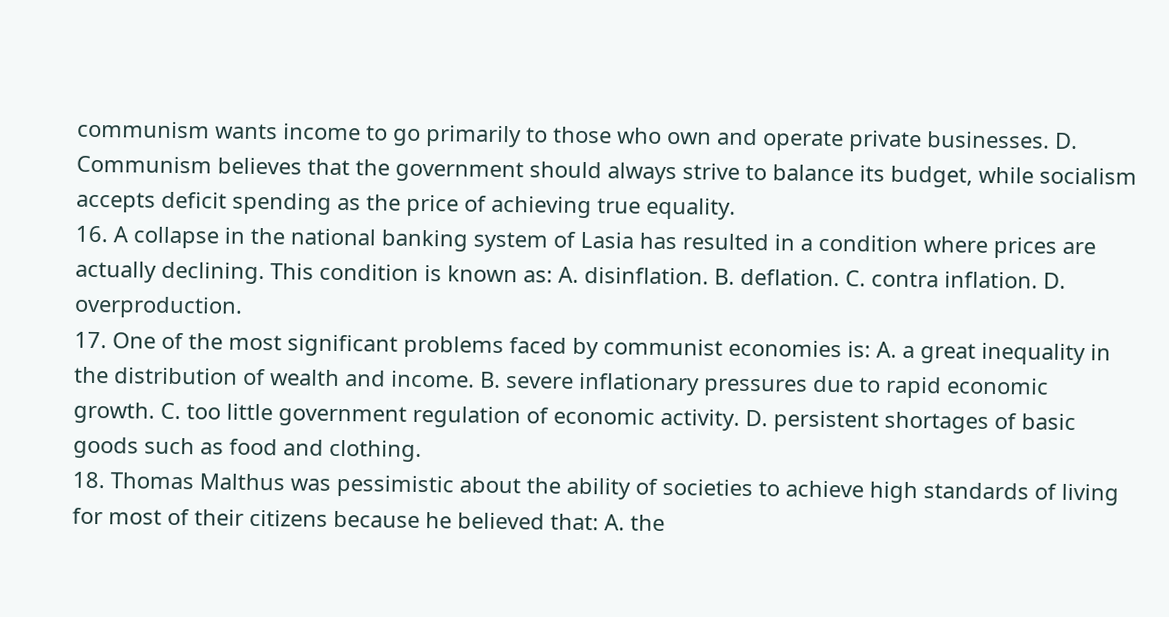communism wants income to go primarily to those who own and operate private businesses. D. Communism believes that the government should always strive to balance its budget, while socialism accepts deficit spending as the price of achieving true equality.
16. A collapse in the national banking system of Lasia has resulted in a condition where prices are actually declining. This condition is known as: A. disinflation. B. deflation. C. contra inflation. D. overproduction.
17. One of the most significant problems faced by communist economies is: A. a great inequality in the distribution of wealth and income. B. severe inflationary pressures due to rapid economic growth. C. too little government regulation of economic activity. D. persistent shortages of basic goods such as food and clothing.
18. Thomas Malthus was pessimistic about the ability of societies to achieve high standards of living for most of their citizens because he believed that: A. the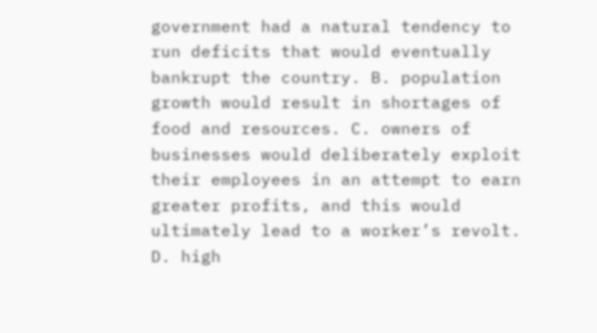government had a natural tendency to run deficits that would eventually bankrupt the country. B. population growth would result in shortages of food and resources. C. owners of businesses would deliberately exploit their employees in an attempt to earn greater profits, and this would ultimately lead to a worker’s revolt. D. high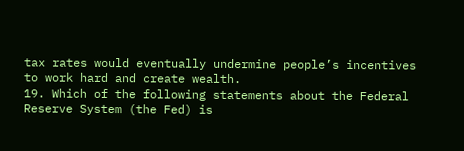tax rates would eventually undermine people’s incentives to work hard and create wealth.
19. Which of the following statements about the Federal Reserve System (the Fed) is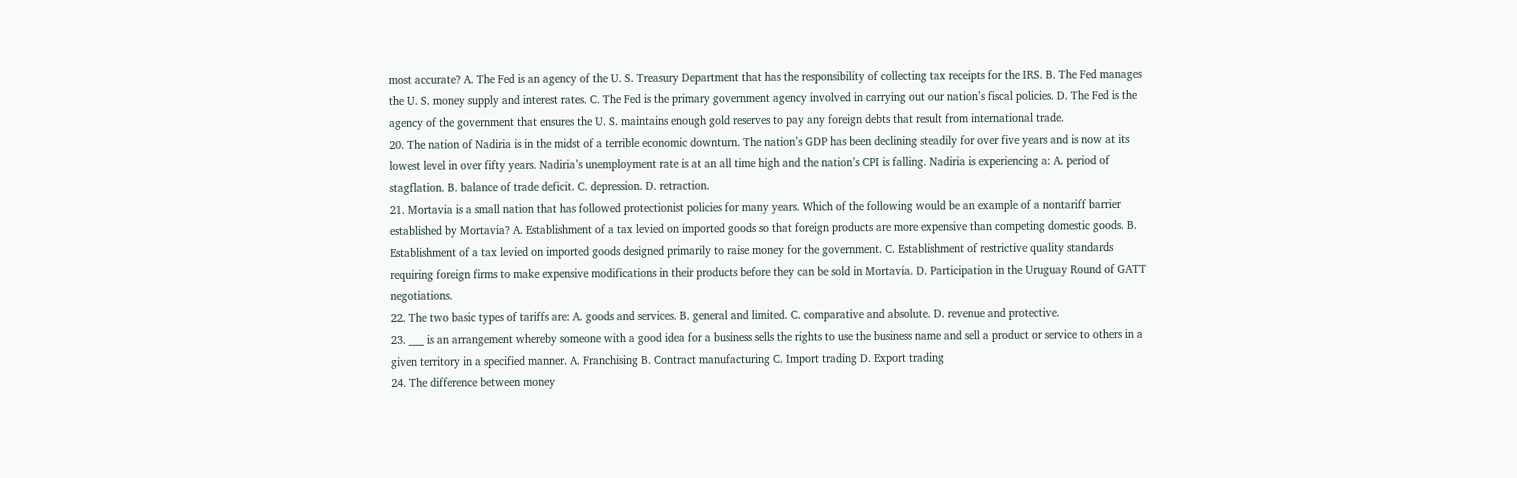most accurate? A. The Fed is an agency of the U. S. Treasury Department that has the responsibility of collecting tax receipts for the IRS. B. The Fed manages the U. S. money supply and interest rates. C. The Fed is the primary government agency involved in carrying out our nation’s fiscal policies. D. The Fed is the agency of the government that ensures the U. S. maintains enough gold reserves to pay any foreign debts that result from international trade.
20. The nation of Nadiria is in the midst of a terrible economic downturn. The nation’s GDP has been declining steadily for over five years and is now at its lowest level in over fifty years. Nadiria’s unemployment rate is at an all time high and the nation’s CPI is falling. Nadiria is experiencing a: A. period of stagflation. B. balance of trade deficit. C. depression. D. retraction.
21. Mortavia is a small nation that has followed protectionist policies for many years. Which of the following would be an example of a nontariff barrier established by Mortavia? A. Establishment of a tax levied on imported goods so that foreign products are more expensive than competing domestic goods. B. Establishment of a tax levied on imported goods designed primarily to raise money for the government. C. Establishment of restrictive quality standards requiring foreign firms to make expensive modifications in their products before they can be sold in Mortavia. D. Participation in the Uruguay Round of GATT negotiations.
22. The two basic types of tariffs are: A. goods and services. B. general and limited. C. comparative and absolute. D. revenue and protective.
23. ___ is an arrangement whereby someone with a good idea for a business sells the rights to use the business name and sell a product or service to others in a given territory in a specified manner. A. Franchising B. Contract manufacturing C. Import trading D. Export trading
24. The difference between money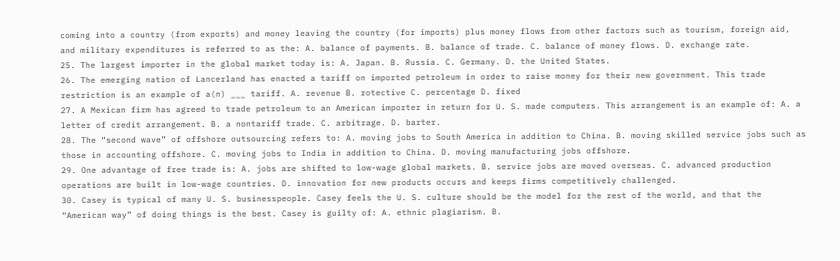coming into a country (from exports) and money leaving the country (for imports) plus money flows from other factors such as tourism, foreign aid, and military expenditures is referred to as the: A. balance of payments. B. balance of trade. C. balance of money flows. D. exchange rate.
25. The largest importer in the global market today is: A. Japan. B. Russia. C. Germany. D. the United States.
26. The emerging nation of Lancerland has enacted a tariff on imported petroleum in order to raise money for their new government. This trade restriction is an example of a(n) ___ tariff. A. revenue B. rotective C. percentage D. fixed
27. A Mexican firm has agreed to trade petroleum to an American importer in return for U. S. made computers. This arrangement is an example of: A. a letter of credit arrangement. B. a nontariff trade. C. arbitrage. D. barter.
28. The “second wave” of offshore outsourcing refers to: A. moving jobs to South America in addition to China. B. moving skilled service jobs such as those in accounting offshore. C. moving jobs to India in addition to China. D. moving manufacturing jobs offshore.
29. One advantage of free trade is: A. jobs are shifted to low-wage global markets. B. service jobs are moved overseas. C. advanced production operations are built in low-wage countries. D. innovation for new products occurs and keeps firms competitively challenged.
30. Casey is typical of many U. S. businesspeople. Casey feels the U. S. culture should be the model for the rest of the world, and that the “American way” of doing things is the best. Casey is guilty of: A. ethnic plagiarism. B.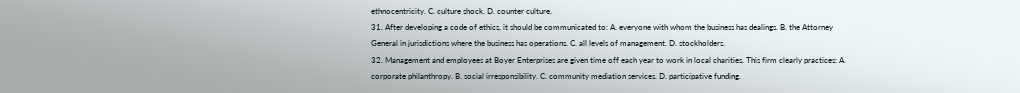ethnocentricity. C. culture shock. D. counter culture.
31. After developing a code of ethics, it should be communicated to: A. everyone with whom the business has dealings. B. the Attorney General in jurisdictions where the business has operations. C. all levels of management. D. stockholders.
32. Management and employees at Boyer Enterprises are given time off each year to work in local charities. This firm clearly practices: A. corporate philanthropy. B. social irresponsibility. C. community mediation services. D. participative funding.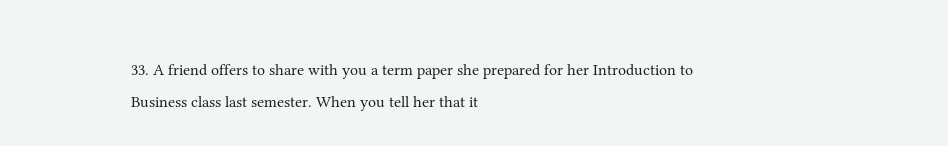33. A friend offers to share with you a term paper she prepared for her Introduction to Business class last semester. When you tell her that it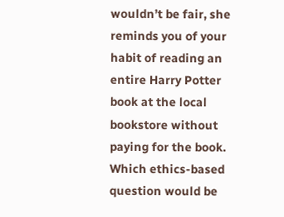wouldn’t be fair, she reminds you of your habit of reading an entire Harry Potter book at the local bookstore without paying for the book. Which ethics-based question would be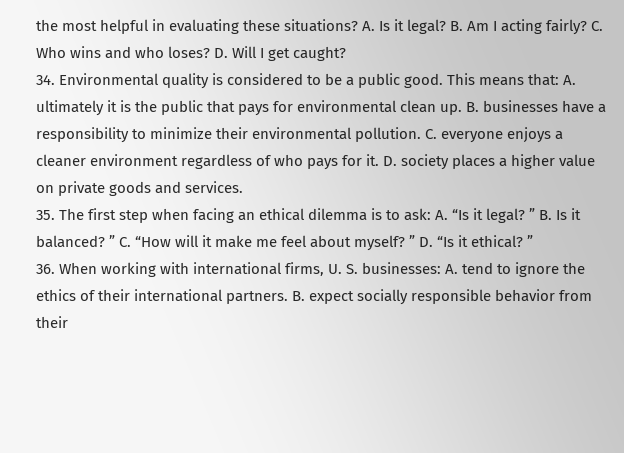the most helpful in evaluating these situations? A. Is it legal? B. Am I acting fairly? C. Who wins and who loses? D. Will I get caught?
34. Environmental quality is considered to be a public good. This means that: A. ultimately it is the public that pays for environmental clean up. B. businesses have a responsibility to minimize their environmental pollution. C. everyone enjoys a cleaner environment regardless of who pays for it. D. society places a higher value on private goods and services.
35. The first step when facing an ethical dilemma is to ask: A. “Is it legal? ” B. Is it balanced? ” C. “How will it make me feel about myself? ” D. “Is it ethical? ”
36. When working with international firms, U. S. businesses: A. tend to ignore the ethics of their international partners. B. expect socially responsible behavior from their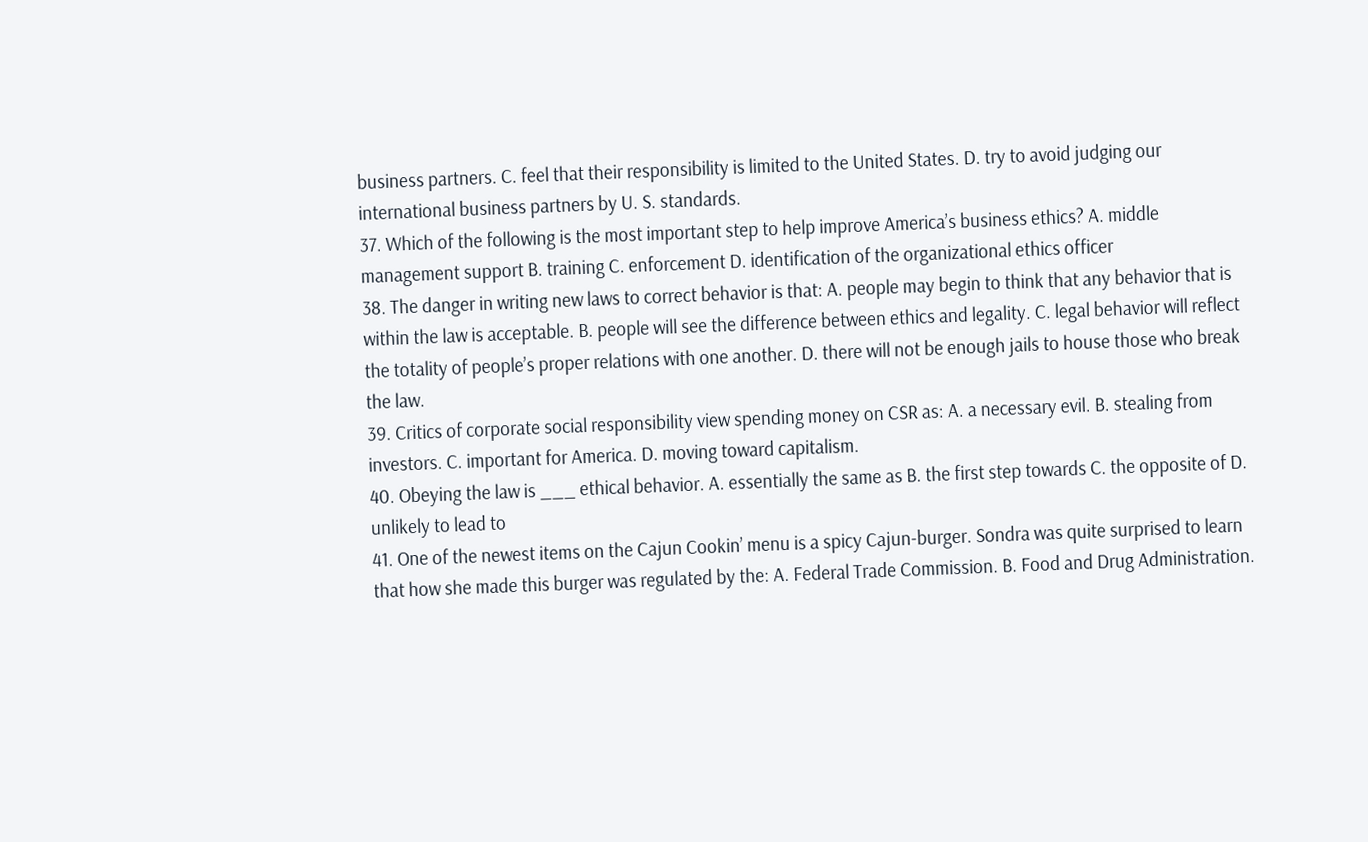business partners. C. feel that their responsibility is limited to the United States. D. try to avoid judging our international business partners by U. S. standards.
37. Which of the following is the most important step to help improve America’s business ethics? A. middle management support B. training C. enforcement D. identification of the organizational ethics officer
38. The danger in writing new laws to correct behavior is that: A. people may begin to think that any behavior that is within the law is acceptable. B. people will see the difference between ethics and legality. C. legal behavior will reflect the totality of people’s proper relations with one another. D. there will not be enough jails to house those who break the law.
39. Critics of corporate social responsibility view spending money on CSR as: A. a necessary evil. B. stealing from investors. C. important for America. D. moving toward capitalism.
40. Obeying the law is ___ ethical behavior. A. essentially the same as B. the first step towards C. the opposite of D. unlikely to lead to
41. One of the newest items on the Cajun Cookin’ menu is a spicy Cajun-burger. Sondra was quite surprised to learn that how she made this burger was regulated by the: A. Federal Trade Commission. B. Food and Drug Administration.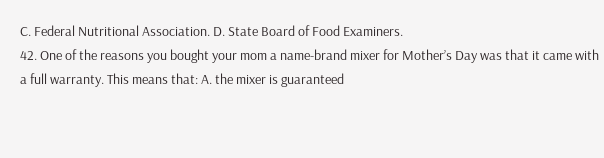C. Federal Nutritional Association. D. State Board of Food Examiners.
42. One of the reasons you bought your mom a name-brand mixer for Mother’s Day was that it came with a full warranty. This means that: A. the mixer is guaranteed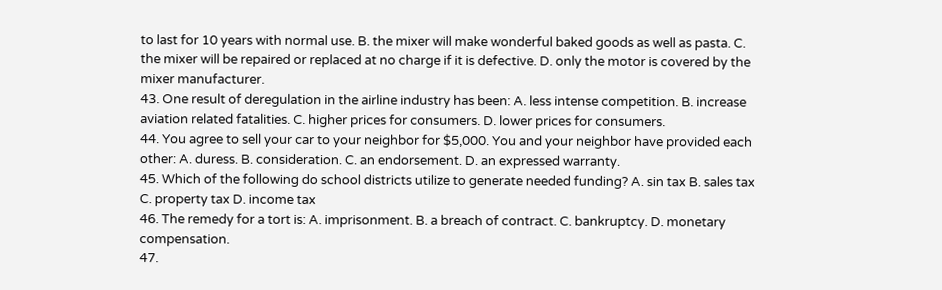to last for 10 years with normal use. B. the mixer will make wonderful baked goods as well as pasta. C. the mixer will be repaired or replaced at no charge if it is defective. D. only the motor is covered by the mixer manufacturer.
43. One result of deregulation in the airline industry has been: A. less intense competition. B. increase aviation related fatalities. C. higher prices for consumers. D. lower prices for consumers.
44. You agree to sell your car to your neighbor for $5,000. You and your neighbor have provided each other: A. duress. B. consideration. C. an endorsement. D. an expressed warranty.
45. Which of the following do school districts utilize to generate needed funding? A. sin tax B. sales tax C. property tax D. income tax
46. The remedy for a tort is: A. imprisonment. B. a breach of contract. C. bankruptcy. D. monetary compensation.
47.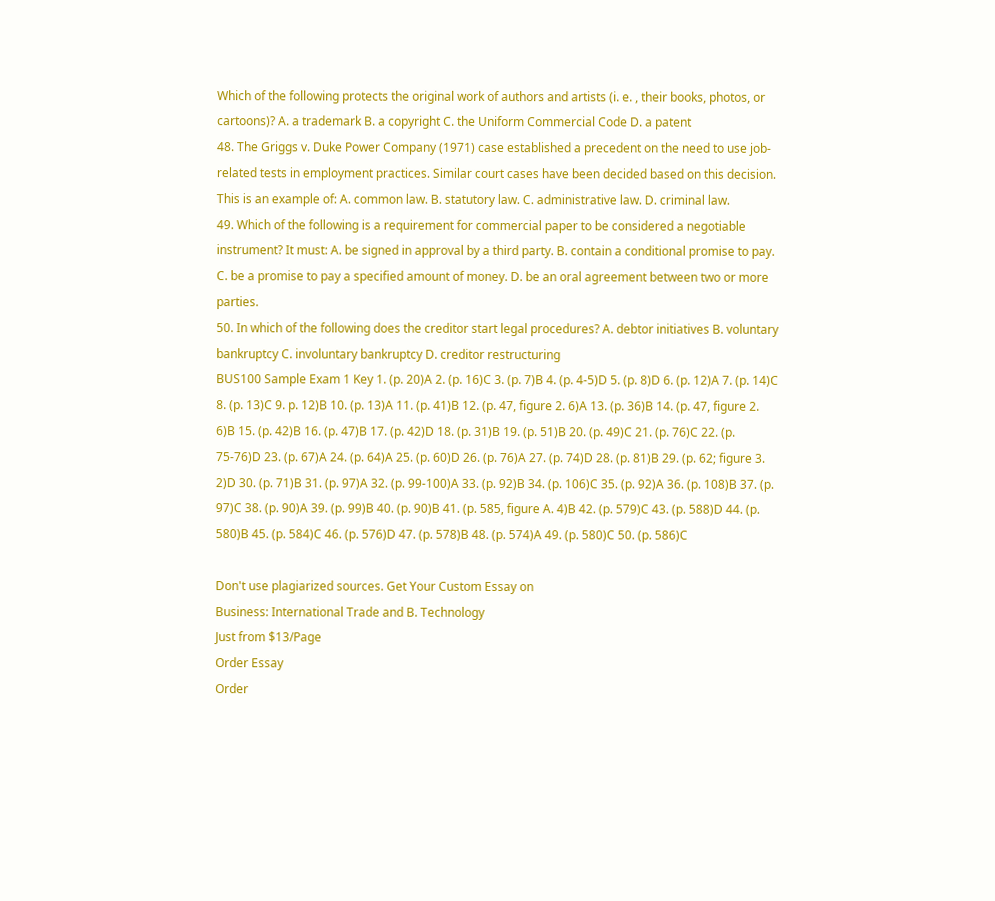Which of the following protects the original work of authors and artists (i. e. , their books, photos, or cartoons)? A. a trademark B. a copyright C. the Uniform Commercial Code D. a patent
48. The Griggs v. Duke Power Company (1971) case established a precedent on the need to use job-related tests in employment practices. Similar court cases have been decided based on this decision. This is an example of: A. common law. B. statutory law. C. administrative law. D. criminal law.
49. Which of the following is a requirement for commercial paper to be considered a negotiable instrument? It must: A. be signed in approval by a third party. B. contain a conditional promise to pay. C. be a promise to pay a specified amount of money. D. be an oral agreement between two or more parties.
50. In which of the following does the creditor start legal procedures? A. debtor initiatives B. voluntary bankruptcy C. involuntary bankruptcy D. creditor restructuring
BUS100 Sample Exam 1 Key 1. (p. 20)A 2. (p. 16)C 3. (p. 7)B 4. (p. 4-5)D 5. (p. 8)D 6. (p. 12)A 7. (p. 14)C 8. (p. 13)C 9. p. 12)B 10. (p. 13)A 11. (p. 41)B 12. (p. 47, figure 2. 6)A 13. (p. 36)B 14. (p. 47, figure 2. 6)B 15. (p. 42)B 16. (p. 47)B 17. (p. 42)D 18. (p. 31)B 19. (p. 51)B 20. (p. 49)C 21. (p. 76)C 22. (p. 75-76)D 23. (p. 67)A 24. (p. 64)A 25. (p. 60)D 26. (p. 76)A 27. (p. 74)D 28. (p. 81)B 29. (p. 62; figure 3. 2)D 30. (p. 71)B 31. (p. 97)A 32. (p. 99-100)A 33. (p. 92)B 34. (p. 106)C 35. (p. 92)A 36. (p. 108)B 37. (p. 97)C 38. (p. 90)A 39. (p. 99)B 40. (p. 90)B 41. (p. 585, figure A. 4)B 42. (p. 579)C 43. (p. 588)D 44. (p. 580)B 45. (p. 584)C 46. (p. 576)D 47. (p. 578)B 48. (p. 574)A 49. (p. 580)C 50. (p. 586)C

Don't use plagiarized sources. Get Your Custom Essay on
Business: International Trade and B. Technology
Just from $13/Page
Order Essay
Order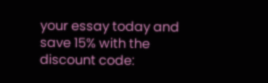your essay today and save 15% with the discount code: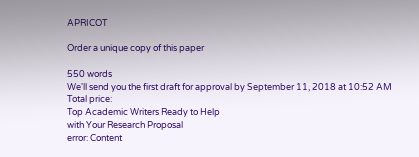APRICOT

Order a unique copy of this paper

550 words
We'll send you the first draft for approval by September 11, 2018 at 10:52 AM
Total price:
Top Academic Writers Ready to Help
with Your Research Proposal
error: Content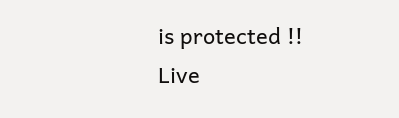is protected !!
Live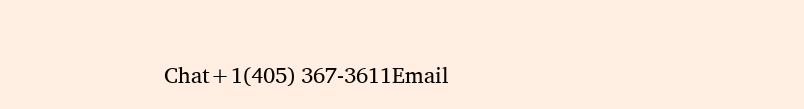Chat+1(405) 367-3611Email